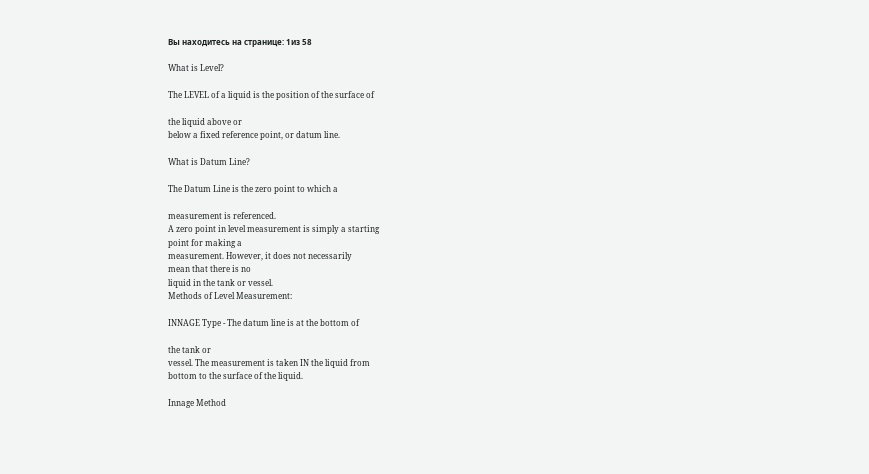Вы находитесь на странице: 1из 58

What is Level?

The LEVEL of a liquid is the position of the surface of

the liquid above or
below a fixed reference point, or datum line.

What is Datum Line?

The Datum Line is the zero point to which a

measurement is referenced.
A zero point in level measurement is simply a starting
point for making a
measurement. However, it does not necessarily
mean that there is no
liquid in the tank or vessel.
Methods of Level Measurement:

INNAGE Type - The datum line is at the bottom of

the tank or
vessel. The measurement is taken IN the liquid from
bottom to the surface of the liquid.

Innage Method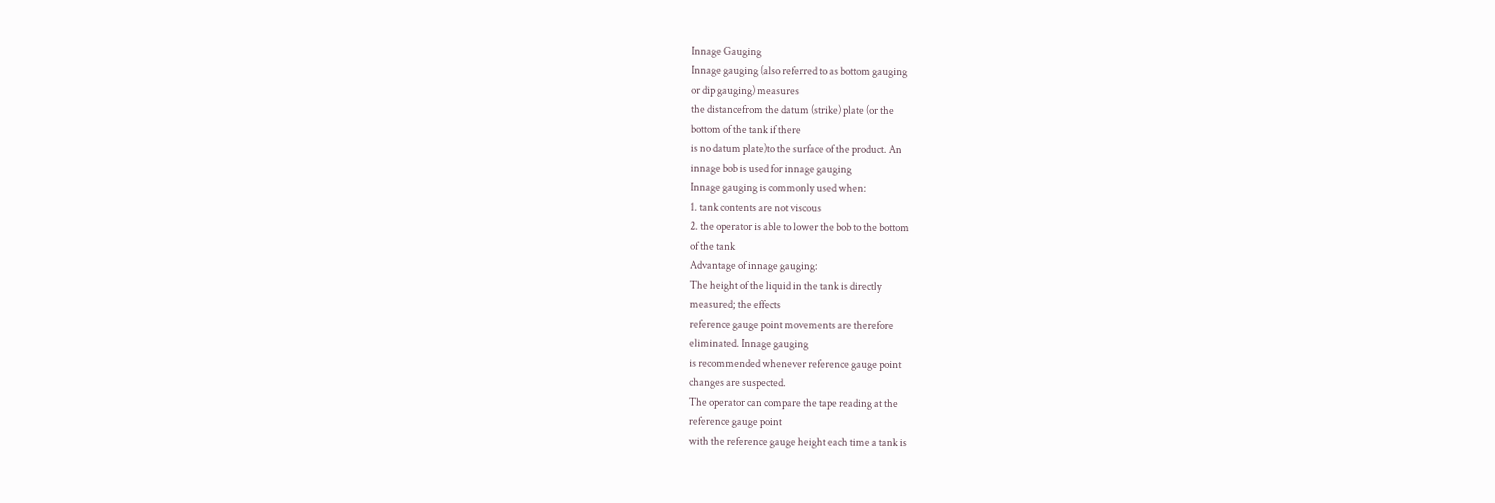Innage Gauging
Innage gauging (also referred to as bottom gauging
or dip gauging) measures
the distancefrom the datum (strike) plate (or the
bottom of the tank if there
is no datum plate)to the surface of the product. An
innage bob is used for innage gauging
Innage gauging is commonly used when:
1. tank contents are not viscous
2. the operator is able to lower the bob to the bottom
of the tank
Advantage of innage gauging:
The height of the liquid in the tank is directly
measured; the effects
reference gauge point movements are therefore
eliminated. Innage gauging
is recommended whenever reference gauge point
changes are suspected.
The operator can compare the tape reading at the
reference gauge point
with the reference gauge height each time a tank is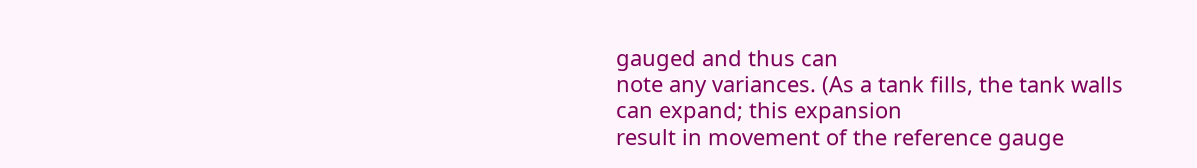gauged and thus can
note any variances. (As a tank fills, the tank walls
can expand; this expansion
result in movement of the reference gauge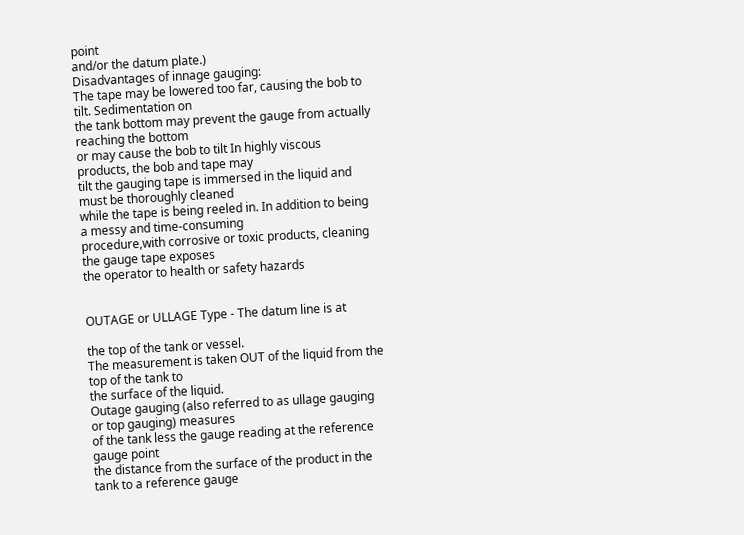point
and/or the datum plate.)
Disadvantages of innage gauging:
The tape may be lowered too far, causing the bob to
tilt. Sedimentation on
the tank bottom may prevent the gauge from actually
reaching the bottom
or may cause the bob to tilt In highly viscous
products, the bob and tape may
tilt the gauging tape is immersed in the liquid and
must be thoroughly cleaned
while the tape is being reeled in. In addition to being
a messy and time-consuming
procedure,with corrosive or toxic products, cleaning
the gauge tape exposes
the operator to health or safety hazards


OUTAGE or ULLAGE Type - The datum line is at

the top of the tank or vessel.
The measurement is taken OUT of the liquid from the
top of the tank to
the surface of the liquid.
Outage gauging (also referred to as ullage gauging
or top gauging) measures
of the tank less the gauge reading at the reference
gauge point
the distance from the surface of the product in the
tank to a reference gauge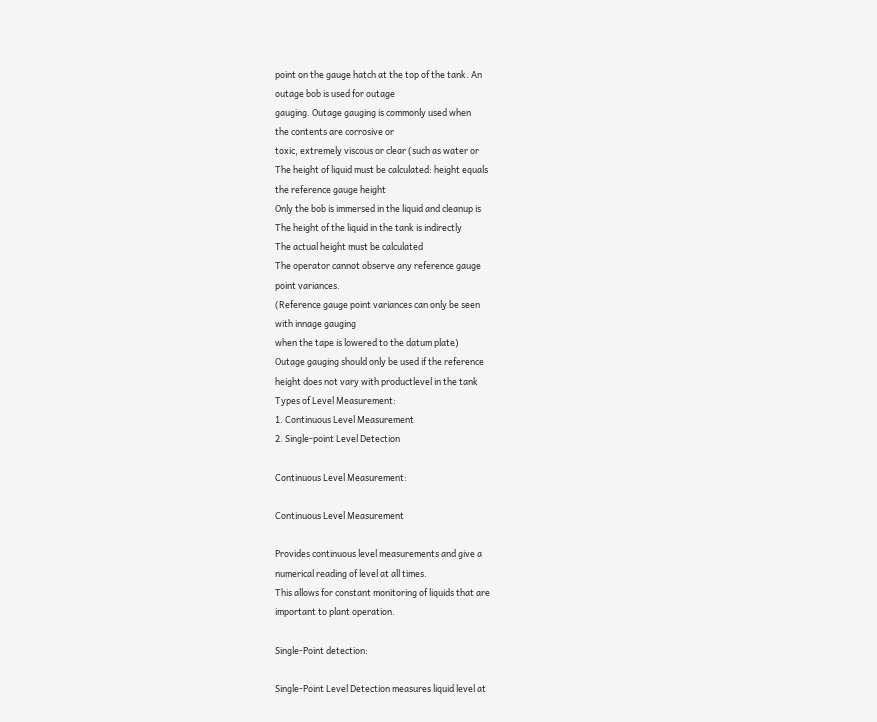point on the gauge hatch at the top of the tank. An
outage bob is used for outage
gauging. Outage gauging is commonly used when
the contents are corrosive or
toxic, extremely viscous or clear (such as water or
The height of liquid must be calculated: height equals
the reference gauge height
Only the bob is immersed in the liquid and cleanup is
The height of the liquid in the tank is indirectly
The actual height must be calculated
The operator cannot observe any reference gauge
point variances.
(Reference gauge point variances can only be seen
with innage gauging
when the tape is lowered to the datum plate)
Outage gauging should only be used if the reference
height does not vary with productlevel in the tank
Types of Level Measurement:
1. Continuous Level Measurement
2. Single-point Level Detection

Continuous Level Measurement:

Continuous Level Measurement

Provides continuous level measurements and give a
numerical reading of level at all times.
This allows for constant monitoring of liquids that are
important to plant operation.

Single-Point detection:

Single-Point Level Detection measures liquid level at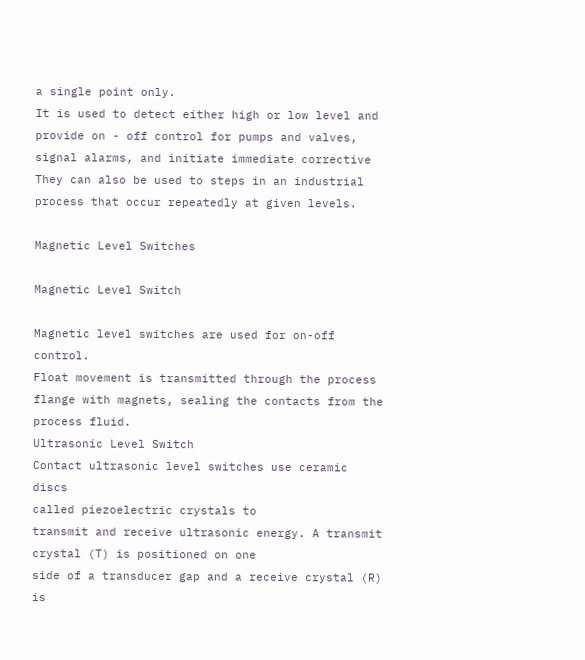a single point only.
It is used to detect either high or low level and
provide on - off control for pumps and valves,
signal alarms, and initiate immediate corrective
They can also be used to steps in an industrial
process that occur repeatedly at given levels.

Magnetic Level Switches

Magnetic Level Switch

Magnetic level switches are used for on-off control.
Float movement is transmitted through the process
flange with magnets, sealing the contacts from the
process fluid.
Ultrasonic Level Switch
Contact ultrasonic level switches use ceramic discs
called piezoelectric crystals to
transmit and receive ultrasonic energy. A transmit
crystal (T) is positioned on one
side of a transducer gap and a receive crystal (R) is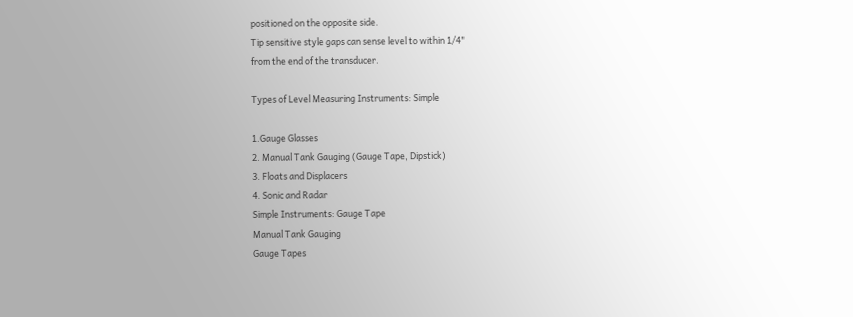positioned on the opposite side.
Tip sensitive style gaps can sense level to within 1/4"
from the end of the transducer.

Types of Level Measuring Instruments: Simple

1.Gauge Glasses
2. Manual Tank Gauging (Gauge Tape, Dipstick)
3. Floats and Displacers
4. Sonic and Radar
Simple Instruments: Gauge Tape
Manual Tank Gauging
Gauge Tapes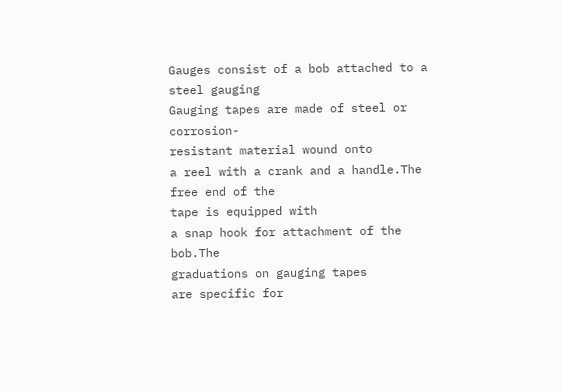Gauges consist of a bob attached to a steel gauging
Gauging tapes are made of steel or corrosion-
resistant material wound onto
a reel with a crank and a handle.The free end of the
tape is equipped with
a snap hook for attachment of the bob.The
graduations on gauging tapes
are specific for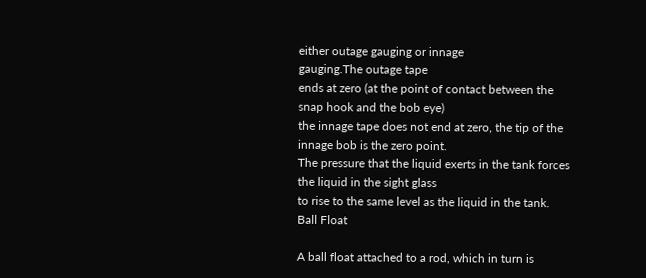either outage gauging or innage
gauging.The outage tape
ends at zero (at the point of contact between the
snap hook and the bob eye)
the innage tape does not end at zero, the tip of the
innage bob is the zero point.
The pressure that the liquid exerts in the tank forces
the liquid in the sight glass
to rise to the same level as the liquid in the tank.
Ball Float

A ball float attached to a rod, which in turn is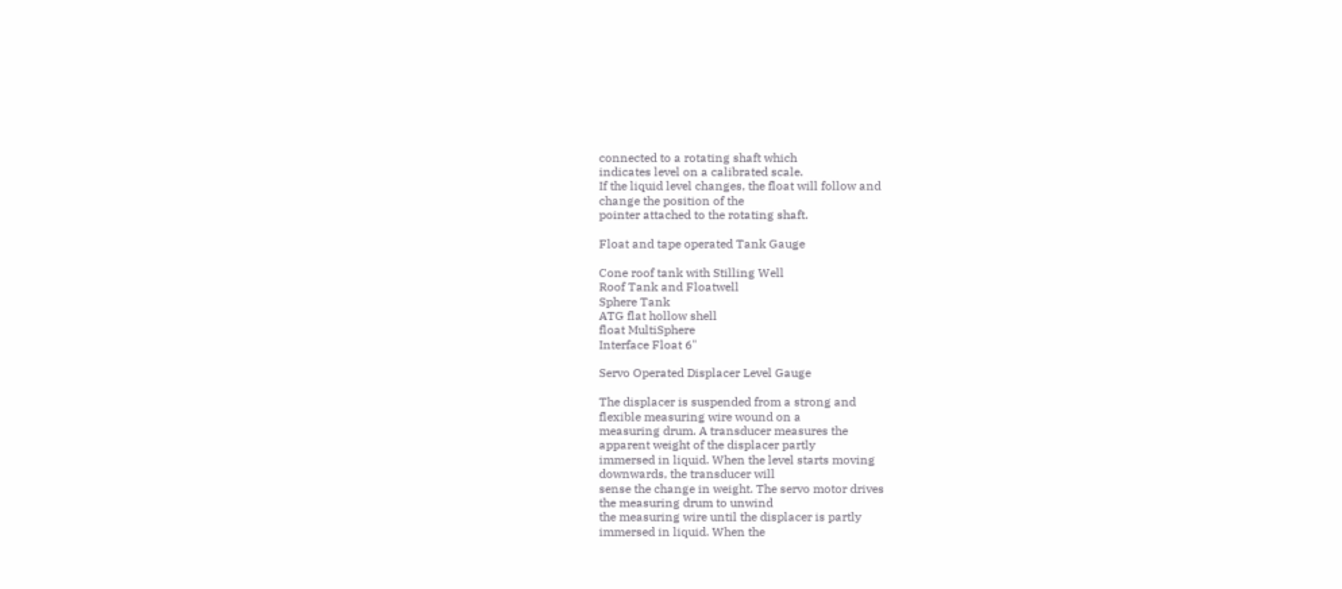connected to a rotating shaft which
indicates level on a calibrated scale.
If the liquid level changes, the float will follow and
change the position of the
pointer attached to the rotating shaft.

Float and tape operated Tank Gauge

Cone roof tank with Stilling Well
Roof Tank and Floatwell
Sphere Tank
ATG flat hollow shell
float MultiSphere
Interface Float 6"

Servo Operated Displacer Level Gauge

The displacer is suspended from a strong and
flexible measuring wire wound on a
measuring drum. A transducer measures the
apparent weight of the displacer partly
immersed in liquid. When the level starts moving
downwards, the transducer will
sense the change in weight. The servo motor drives
the measuring drum to unwind
the measuring wire until the displacer is partly
immersed in liquid. When the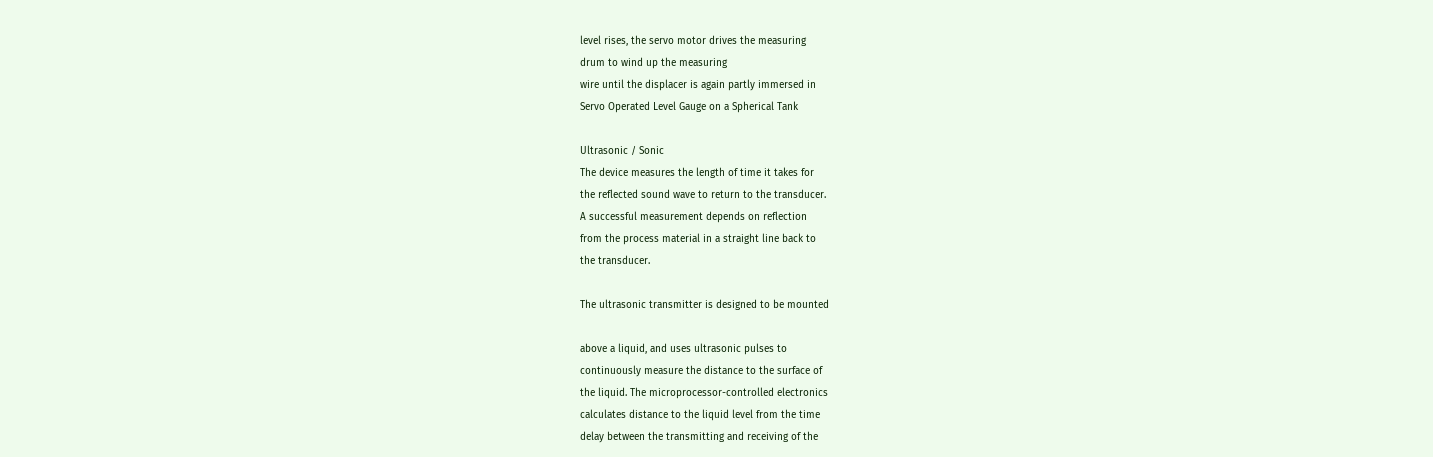level rises, the servo motor drives the measuring
drum to wind up the measuring
wire until the displacer is again partly immersed in
Servo Operated Level Gauge on a Spherical Tank

Ultrasonic / Sonic
The device measures the length of time it takes for
the reflected sound wave to return to the transducer.
A successful measurement depends on reflection
from the process material in a straight line back to
the transducer.

The ultrasonic transmitter is designed to be mounted

above a liquid, and uses ultrasonic pulses to
continuously measure the distance to the surface of
the liquid. The microprocessor-controlled electronics
calculates distance to the liquid level from the time
delay between the transmitting and receiving of the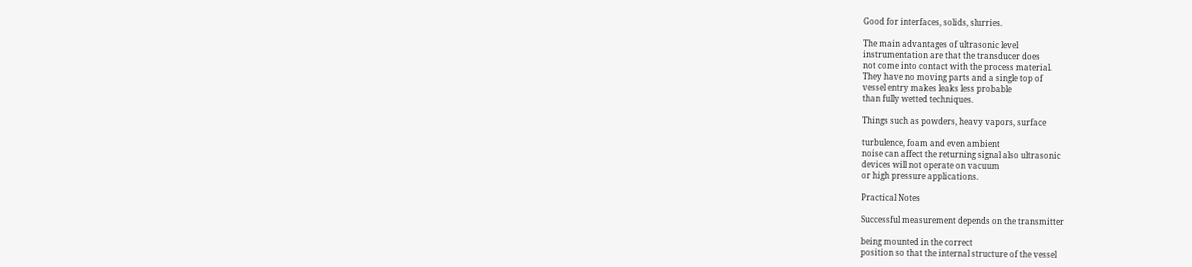Good for interfaces, solids, slurries.

The main advantages of ultrasonic level
instrumentation are that the transducer does
not come into contact with the process material.
They have no moving parts and a single top of
vessel entry makes leaks less probable
than fully wetted techniques.

Things such as powders, heavy vapors, surface

turbulence, foam and even ambient
noise can affect the returning signal also ultrasonic
devices will not operate on vacuum
or high pressure applications.

Practical Notes

Successful measurement depends on the transmitter

being mounted in the correct
position so that the internal structure of the vessel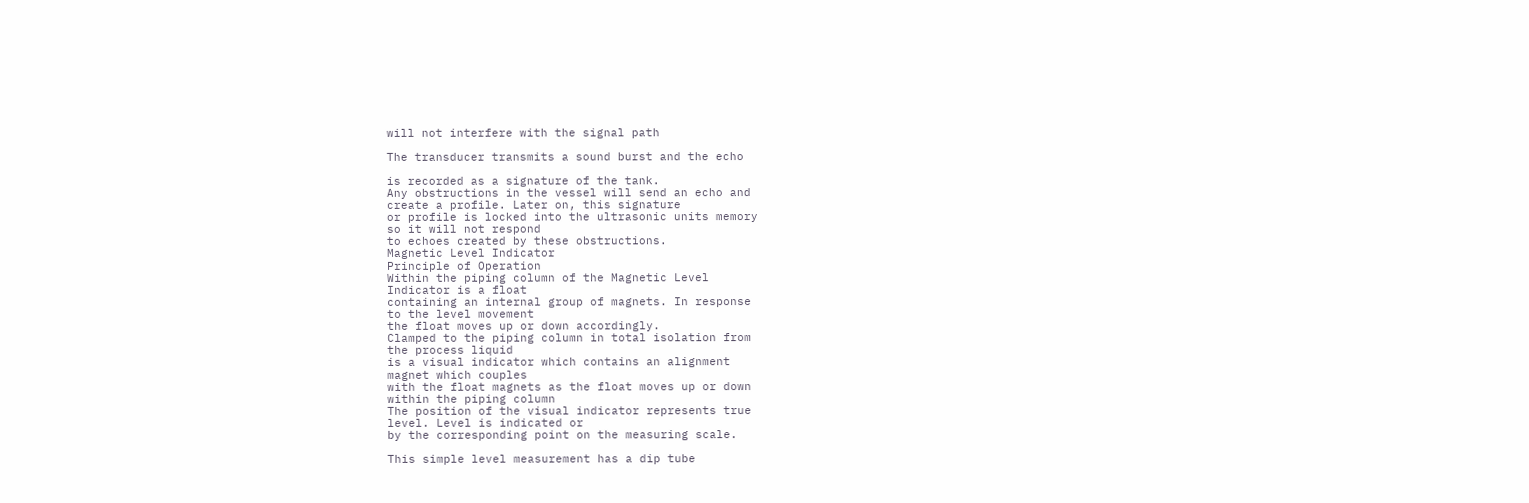will not interfere with the signal path

The transducer transmits a sound burst and the echo

is recorded as a signature of the tank.
Any obstructions in the vessel will send an echo and
create a profile. Later on, this signature
or profile is locked into the ultrasonic units memory
so it will not respond
to echoes created by these obstructions.
Magnetic Level Indicator
Principle of Operation
Within the piping column of the Magnetic Level
Indicator is a float
containing an internal group of magnets. In response
to the level movement
the float moves up or down accordingly.
Clamped to the piping column in total isolation from
the process liquid
is a visual indicator which contains an alignment
magnet which couples
with the float magnets as the float moves up or down
within the piping column
The position of the visual indicator represents true
level. Level is indicated or
by the corresponding point on the measuring scale.

This simple level measurement has a dip tube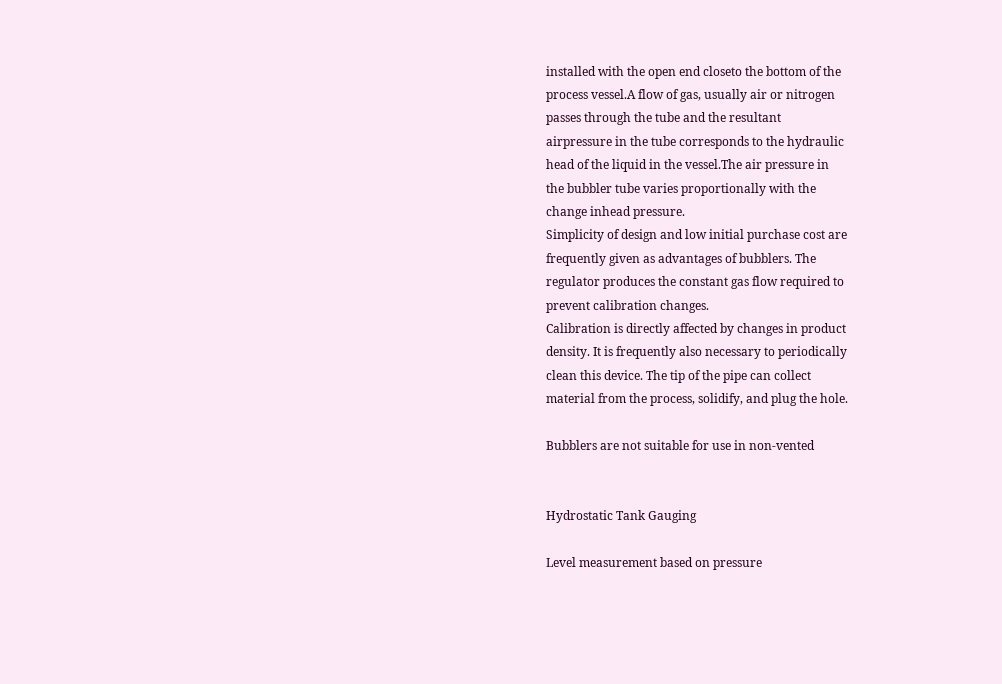installed with the open end closeto the bottom of the
process vessel.A flow of gas, usually air or nitrogen
passes through the tube and the resultant
airpressure in the tube corresponds to the hydraulic
head of the liquid in the vessel.The air pressure in
the bubbler tube varies proportionally with the
change inhead pressure.
Simplicity of design and low initial purchase cost are
frequently given as advantages of bubblers. The
regulator produces the constant gas flow required to
prevent calibration changes.
Calibration is directly affected by changes in product
density. It is frequently also necessary to periodically
clean this device. The tip of the pipe can collect
material from the process, solidify, and plug the hole.

Bubblers are not suitable for use in non-vented


Hydrostatic Tank Gauging

Level measurement based on pressure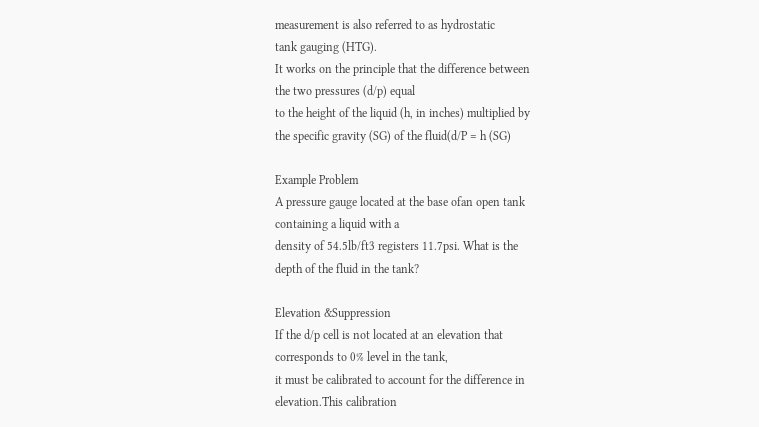measurement is also referred to as hydrostatic
tank gauging (HTG).
It works on the principle that the difference between
the two pressures (d/p) equal
to the height of the liquid (h, in inches) multiplied by
the specific gravity (SG) of the fluid(d/P = h (SG)

Example Problem
A pressure gauge located at the base ofan open tank
containing a liquid with a
density of 54.5lb/ft3 registers 11.7psi. What is the
depth of the fluid in the tank?

Elevation &Suppression
If the d/p cell is not located at an elevation that
corresponds to 0% level in the tank,
it must be calibrated to account for the difference in
elevation.This calibration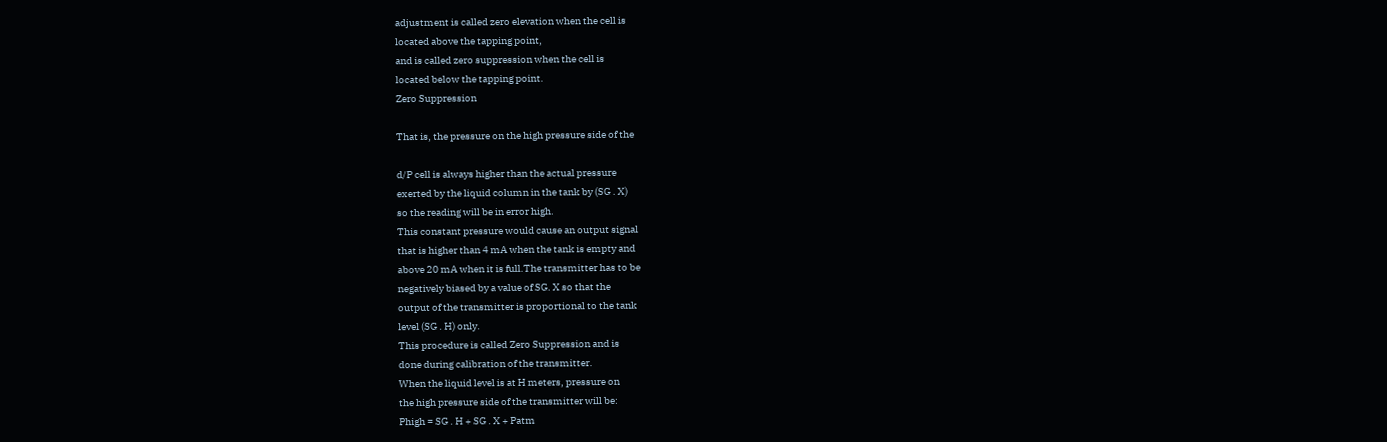adjustment is called zero elevation when the cell is
located above the tapping point,
and is called zero suppression when the cell is
located below the tapping point.
Zero Suppression

That is, the pressure on the high pressure side of the

d/P cell is always higher than the actual pressure
exerted by the liquid column in the tank by (SG . X)
so the reading will be in error high.
This constant pressure would cause an output signal
that is higher than 4 mA when the tank is empty and
above 20 mA when it is full.The transmitter has to be
negatively biased by a value of SG. X so that the
output of the transmitter is proportional to the tank
level (SG . H) only.
This procedure is called Zero Suppression and is
done during calibration of the transmitter.
When the liquid level is at H meters, pressure on
the high pressure side of the transmitter will be:
Phigh = SG . H + SG . X + Patm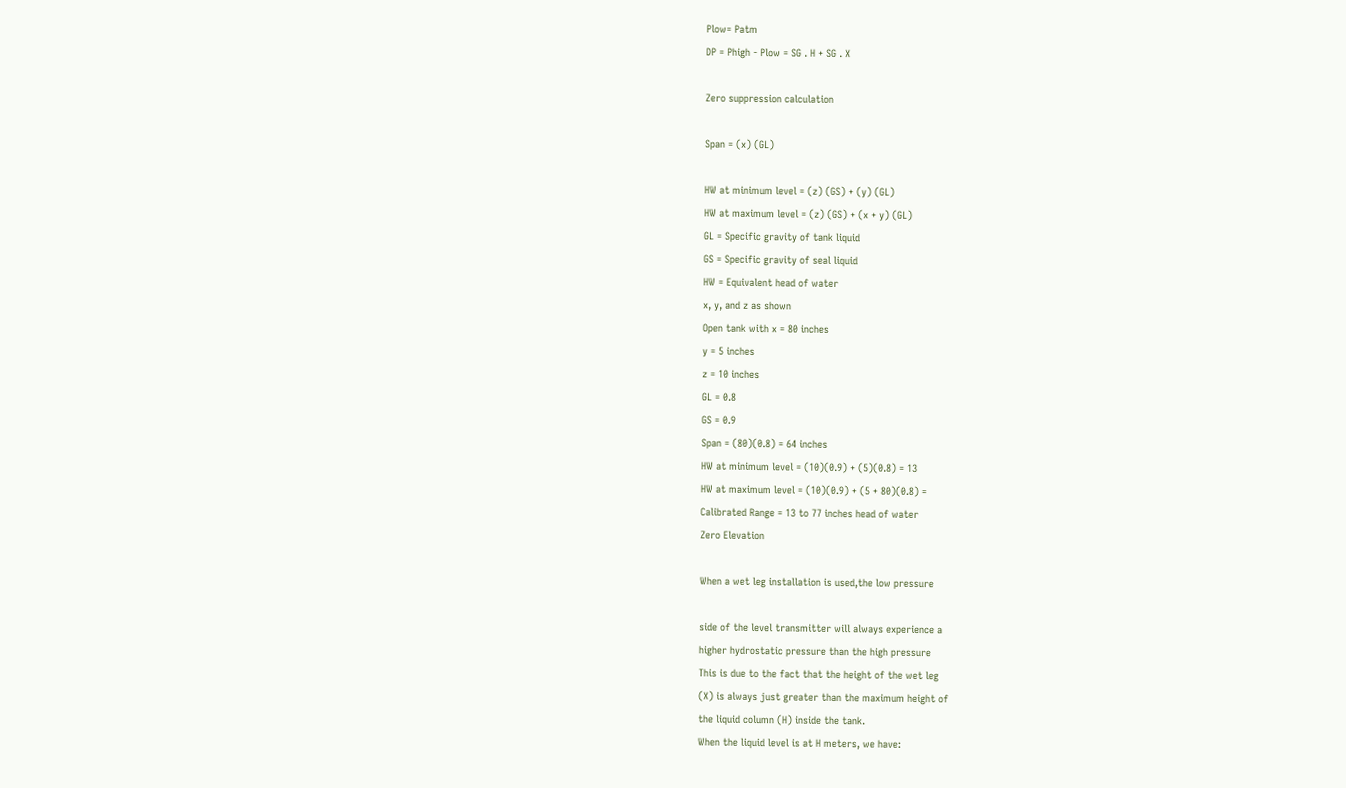Plow= Patm
DP = Phigh - Plow = SG . H + SG . X

Zero suppression calculation

Span = (x) (GL)

HW at minimum level = (z) (GS) + (y) (GL)
HW at maximum level = (z) (GS) + (x + y) (GL)
GL = Specific gravity of tank liquid
GS = Specific gravity of seal liquid
HW = Equivalent head of water
x, y, and z as shown
Open tank with x = 80 inches
y = 5 inches
z = 10 inches
GL = 0.8
GS = 0.9
Span = (80)(0.8) = 64 inches
HW at minimum level = (10)(0.9) + (5)(0.8) = 13
HW at maximum level = (10)(0.9) + (5 + 80)(0.8) =
Calibrated Range = 13 to 77 inches head of water
Zero Elevation

When a wet leg installation is used,the low pressure

side of the level transmitter will always experience a
higher hydrostatic pressure than the high pressure
This is due to the fact that the height of the wet leg
(X) is always just greater than the maximum height of
the liquid column (H) inside the tank.
When the liquid level is at H meters, we have: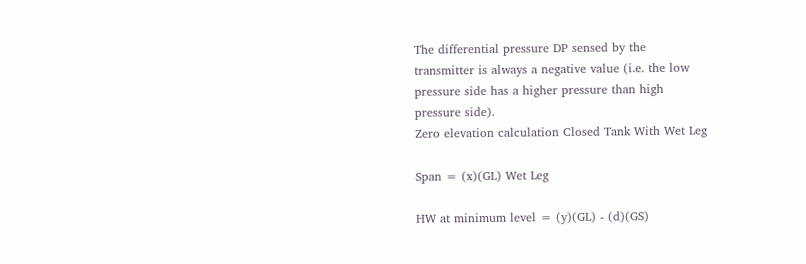The differential pressure DP sensed by the
transmitter is always a negative value (i.e. the low
pressure side has a higher pressure than high
pressure side).
Zero elevation calculation Closed Tank With Wet Leg

Span = (x)(GL) Wet Leg

HW at minimum level = (y)(GL) - (d)(GS)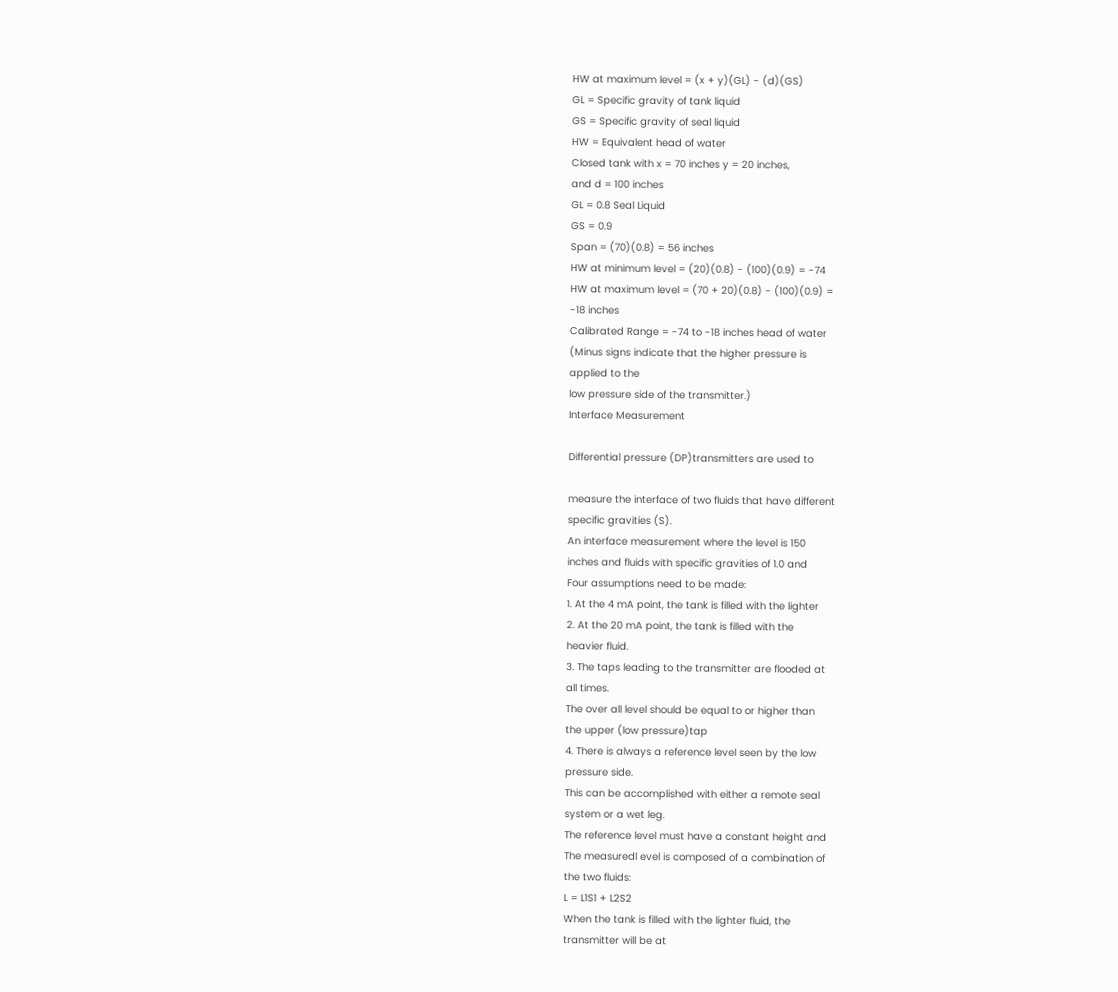HW at maximum level = (x + y)(GL) - (d)(GS)
GL = Specific gravity of tank liquid
GS = Specific gravity of seal liquid
HW = Equivalent head of water
Closed tank with x = 70 inches y = 20 inches,
and d = 100 inches
GL = 0.8 Seal Liquid
GS = 0.9
Span = (70)(0.8) = 56 inches
HW at minimum level = (20)(0.8) - (100)(0.9) = -74
HW at maximum level = (70 + 20)(0.8) - (100)(0.9) =
-18 inches
Calibrated Range = -74 to -18 inches head of water
(Minus signs indicate that the higher pressure is
applied to the
low pressure side of the transmitter.)
Interface Measurement

Differential pressure (DP)transmitters are used to

measure the interface of two fluids that have different
specific gravities (S).
An interface measurement where the level is 150
inches and fluids with specific gravities of 1.0 and
Four assumptions need to be made:
1. At the 4 mA point, the tank is filled with the lighter
2. At the 20 mA point, the tank is filled with the
heavier fluid.
3. The taps leading to the transmitter are flooded at
all times.
The over all level should be equal to or higher than
the upper (low pressure)tap
4. There is always a reference level seen by the low
pressure side.
This can be accomplished with either a remote seal
system or a wet leg.
The reference level must have a constant height and
The measuredl evel is composed of a combination of
the two fluids:
L = L1S1 + L2S2
When the tank is filled with the lighter fluid, the
transmitter will be at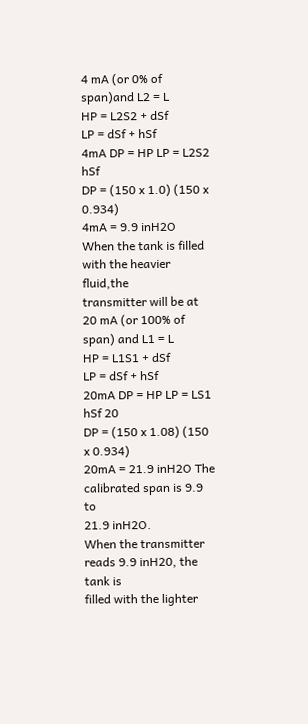4 mA (or 0% of span)and L2 = L
HP = L2S2 + dSf
LP = dSf + hSf
4mA DP = HP LP = L2S2 hSf
DP = (150 x 1.0) (150 x 0.934)
4mA = 9.9 inH2O
When the tank is filled with the heavier fluid,the
transmitter will be at
20 mA (or 100% of span) and L1 = L
HP = L1S1 + dSf
LP = dSf + hSf
20mA DP = HP LP = LS1 hSf 20
DP = (150 x 1.08) (150 x 0.934)
20mA = 21.9 inH2O The calibrated span is 9.9 to
21.9 inH2O.
When the transmitter reads 9.9 inH20, the tank is
filled with the lighter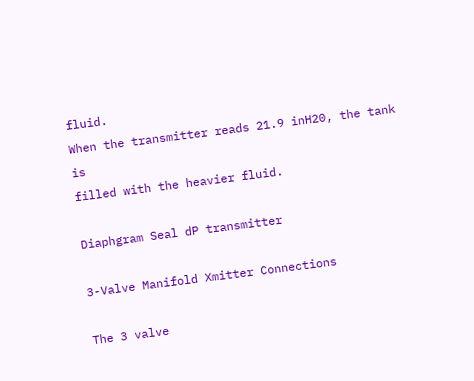fluid.
When the transmitter reads 21.9 inH20, the tank is
filled with the heavier fluid.

Diaphgram Seal dP transmitter

3-Valve Manifold Xmitter Connections

The 3 valve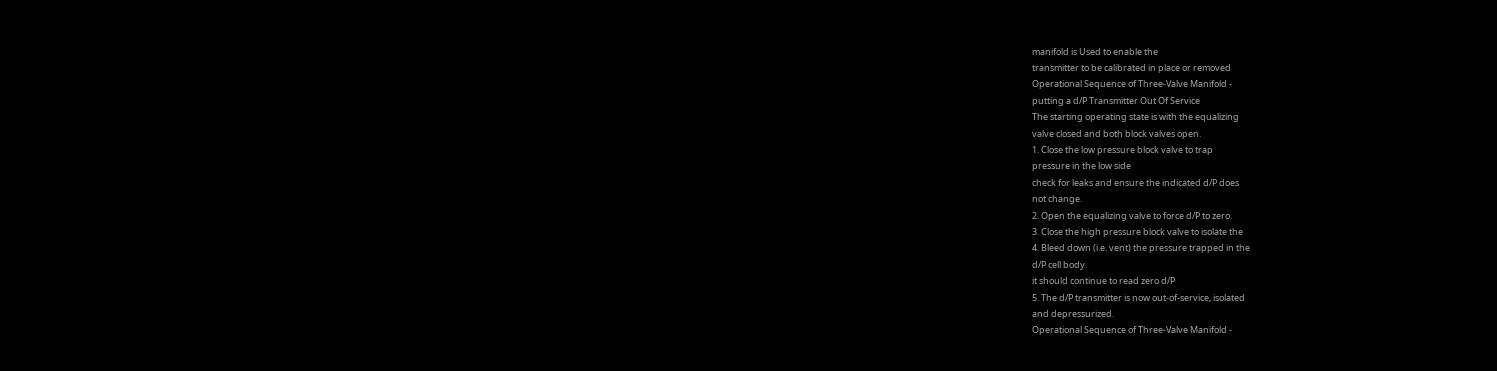manifold is Used to enable the
transmitter to be calibrated in place or removed
Operational Sequence of Three-Valve Manifold -
putting a d/P Transmitter Out Of Service
The starting operating state is with the equalizing
valve closed and both block valves open.
1. Close the low pressure block valve to trap
pressure in the low side
check for leaks and ensure the indicated d/P does
not change.
2. Open the equalizing valve to force d/P to zero.
3. Close the high pressure block valve to isolate the
4. Bleed down (i.e. vent) the pressure trapped in the
d/P cell body.
it should continue to read zero d/P
5. The d/P transmitter is now out-of-service, isolated
and depressurized.
Operational Sequence of Three-Valve Manifold -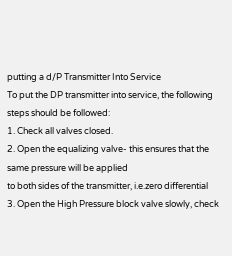putting a d/P Transmitter Into Service
To put the DP transmitter into service, the following
steps should be followed:
1. Check all valves closed.
2. Open the equalizing valve- this ensures that the
same pressure will be applied
to both sides of the transmitter, i.e.zero differential
3. Open the High Pressure block valve slowly, check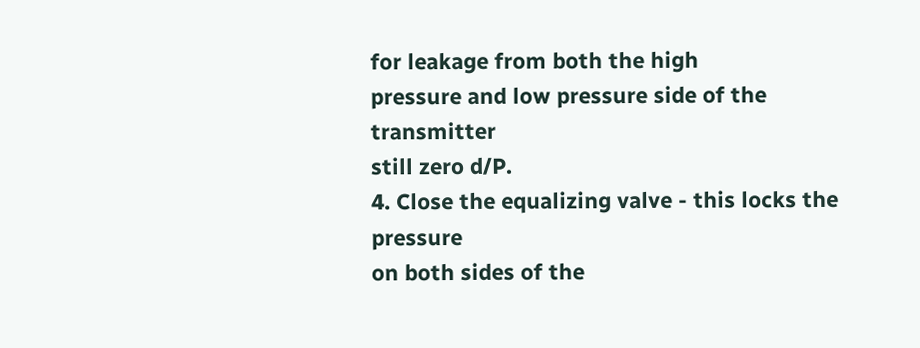for leakage from both the high
pressure and low pressure side of the transmitter
still zero d/P.
4. Close the equalizing valve - this locks the pressure
on both sides of the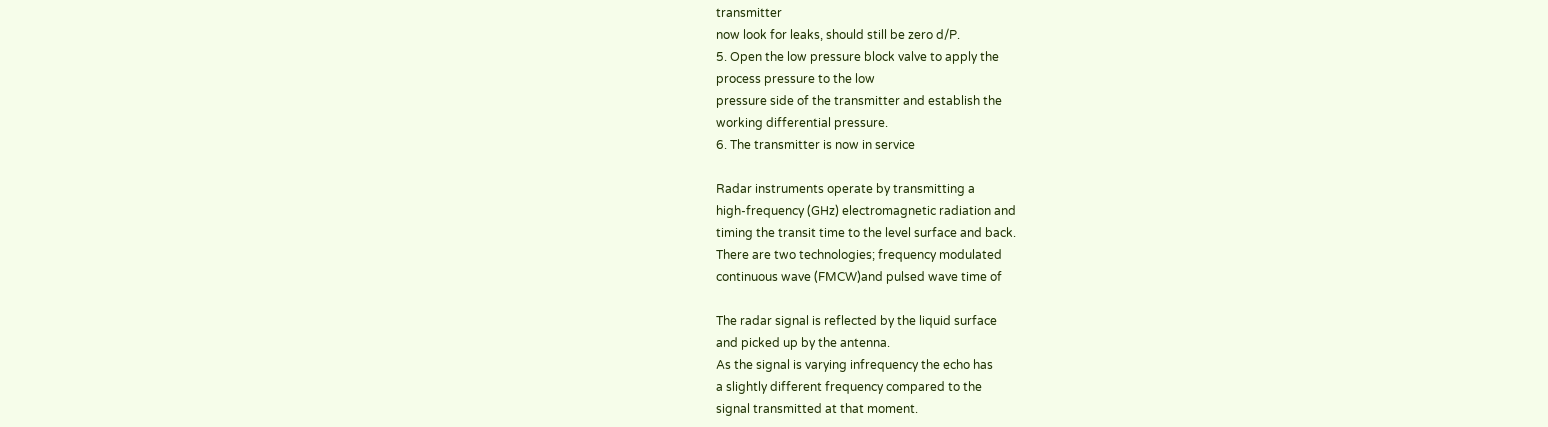transmitter
now look for leaks, should still be zero d/P.
5. Open the low pressure block valve to apply the
process pressure to the low
pressure side of the transmitter and establish the
working differential pressure.
6. The transmitter is now in service

Radar instruments operate by transmitting a
high-frequency (GHz) electromagnetic radiation and
timing the transit time to the level surface and back.
There are two technologies; frequency modulated
continuous wave (FMCW)and pulsed wave time of

The radar signal is reflected by the liquid surface
and picked up by the antenna.
As the signal is varying infrequency the echo has
a slightly different frequency compared to the
signal transmitted at that moment.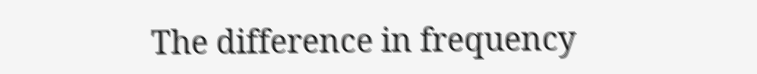The difference in frequency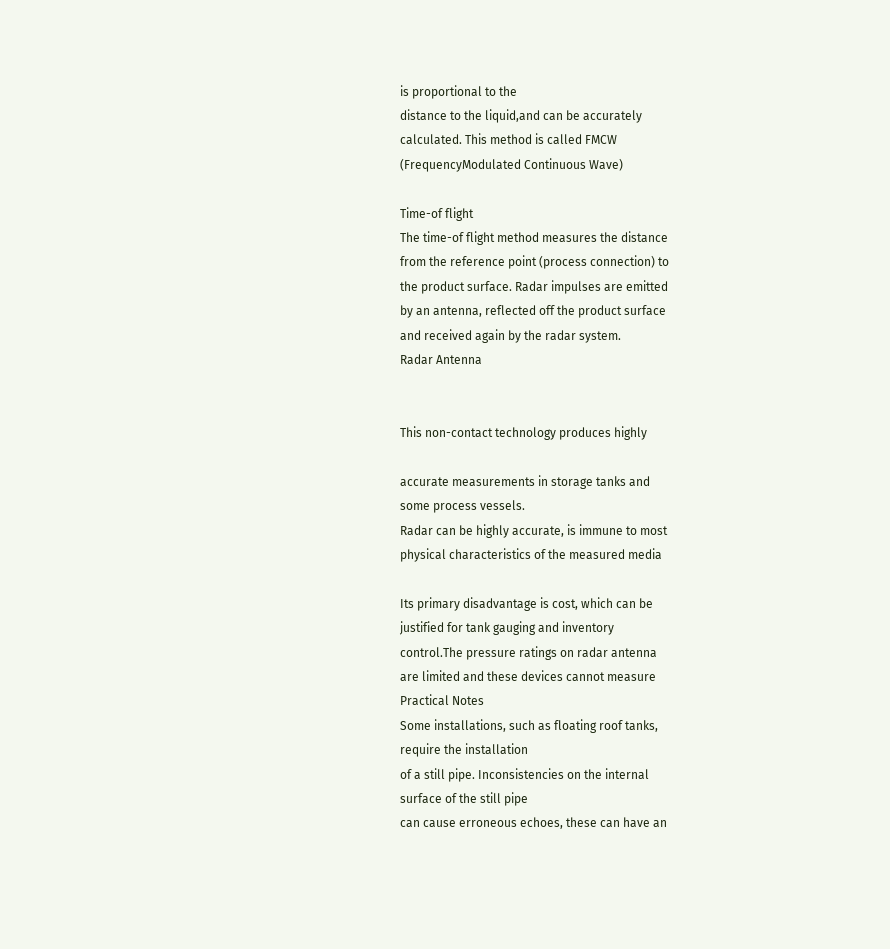is proportional to the
distance to the liquid,and can be accurately
calculated. This method is called FMCW
(FrequencyModulated Continuous Wave)

Time-of flight
The time-of flight method measures the distance
from the reference point (process connection) to
the product surface. Radar impulses are emitted
by an antenna, reflected off the product surface
and received again by the radar system.
Radar Antenna


This non-contact technology produces highly

accurate measurements in storage tanks and
some process vessels.
Radar can be highly accurate, is immune to most
physical characteristics of the measured media

Its primary disadvantage is cost, which can be
justified for tank gauging and inventory
control.The pressure ratings on radar antenna
are limited and these devices cannot measure
Practical Notes
Some installations, such as floating roof tanks,
require the installation
of a still pipe. Inconsistencies on the internal
surface of the still pipe
can cause erroneous echoes, these can have an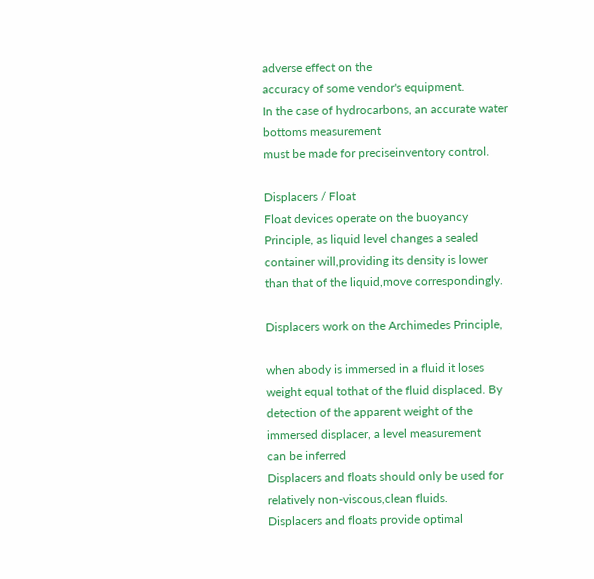adverse effect on the
accuracy of some vendor's equipment.
In the case of hydrocarbons, an accurate water
bottoms measurement
must be made for preciseinventory control.

Displacers / Float
Float devices operate on the buoyancy
Principle, as liquid level changes a sealed
container will,providing its density is lower
than that of the liquid,move correspondingly.

Displacers work on the Archimedes Principle,

when abody is immersed in a fluid it loses
weight equal tothat of the fluid displaced. By
detection of the apparent weight of the
immersed displacer, a level measurement
can be inferred
Displacers and floats should only be used for
relatively non-viscous,clean fluids.
Displacers and floats provide optimal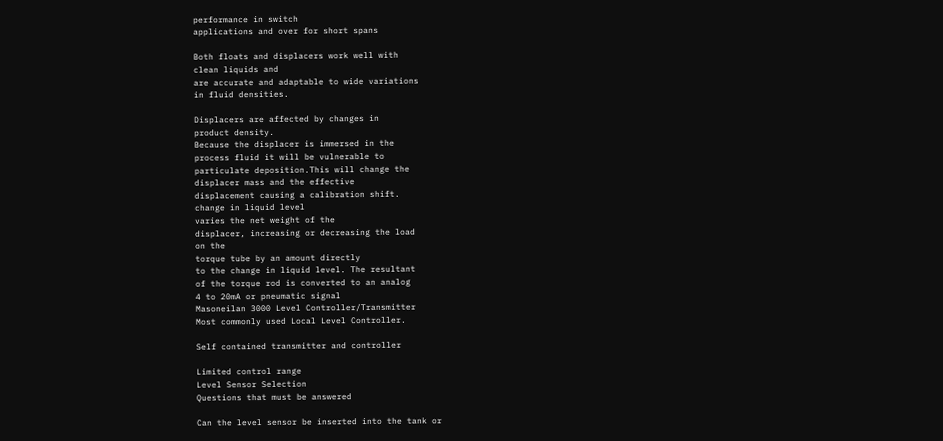performance in switch
applications and over for short spans

Both floats and displacers work well with
clean liquids and
are accurate and adaptable to wide variations
in fluid densities.

Displacers are affected by changes in
product density.
Because the displacer is immersed in the
process fluid it will be vulnerable to
particulate deposition.This will change the
displacer mass and the effective
displacement causing a calibration shift.
change in liquid level
varies the net weight of the
displacer, increasing or decreasing the load
on the
torque tube by an amount directly
to the change in liquid level. The resultant
of the torque rod is converted to an analog
4 to 20mA or pneumatic signal
Masoneilan 3000 Level Controller/Transmitter
Most commonly used Local Level Controller.

Self contained transmitter and controller

Limited control range
Level Sensor Selection
Questions that must be answered

Can the level sensor be inserted into the tank or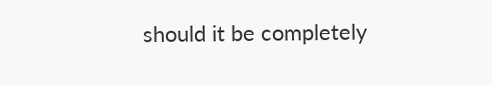should it be completely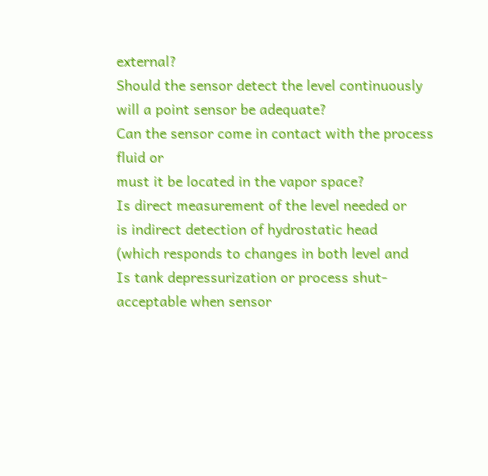external?
Should the sensor detect the level continuously
will a point sensor be adequate?
Can the sensor come in contact with the process
fluid or
must it be located in the vapor space?
Is direct measurement of the level needed or
is indirect detection of hydrostatic head
(which responds to changes in both level and
Is tank depressurization or process shut-
acceptable when sensor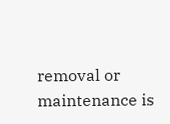removal or
maintenance is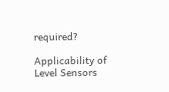required?

Applicability of Level Sensors